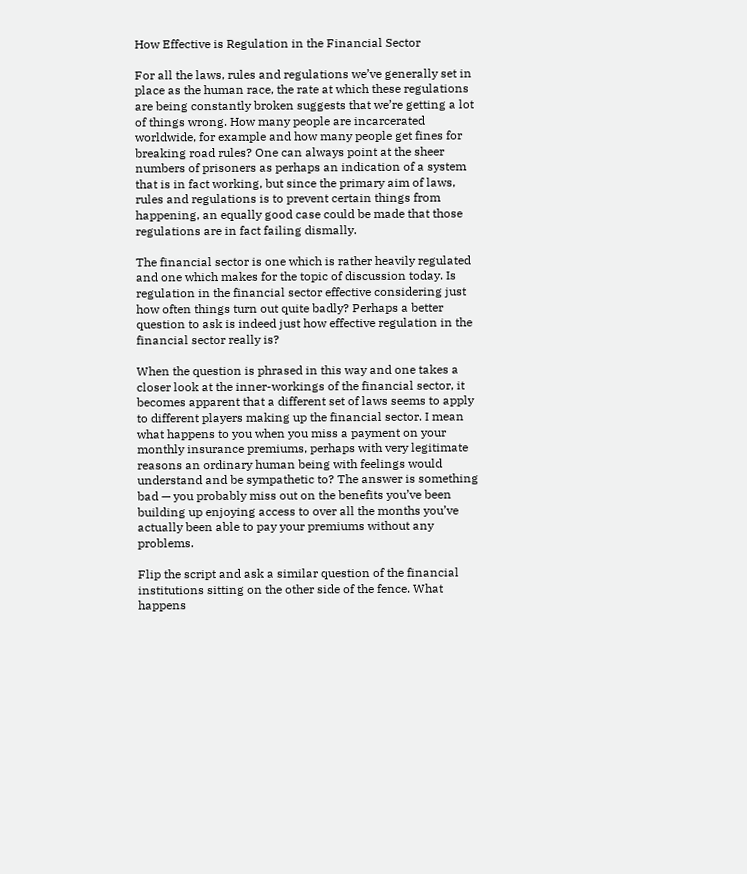How Effective is Regulation in the Financial Sector

For all the laws, rules and regulations we’ve generally set in place as the human race, the rate at which these regulations are being constantly broken suggests that we’re getting a lot of things wrong. How many people are incarcerated worldwide, for example and how many people get fines for breaking road rules? One can always point at the sheer numbers of prisoners as perhaps an indication of a system that is in fact working, but since the primary aim of laws, rules and regulations is to prevent certain things from happening, an equally good case could be made that those regulations are in fact failing dismally.

The financial sector is one which is rather heavily regulated and one which makes for the topic of discussion today. Is regulation in the financial sector effective considering just how often things turn out quite badly? Perhaps a better question to ask is indeed just how effective regulation in the financial sector really is?

When the question is phrased in this way and one takes a closer look at the inner-workings of the financial sector, it becomes apparent that a different set of laws seems to apply to different players making up the financial sector. I mean what happens to you when you miss a payment on your monthly insurance premiums, perhaps with very legitimate reasons an ordinary human being with feelings would understand and be sympathetic to? The answer is something bad — you probably miss out on the benefits you’ve been building up enjoying access to over all the months you’ve actually been able to pay your premiums without any problems.

Flip the script and ask a similar question of the financial institutions sitting on the other side of the fence. What happens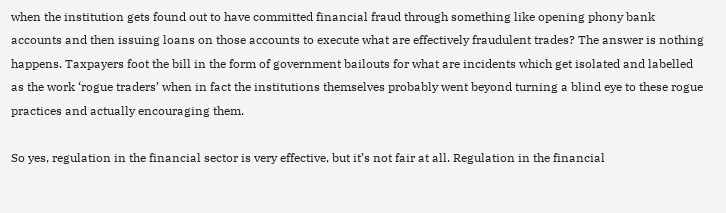when the institution gets found out to have committed financial fraud through something like opening phony bank accounts and then issuing loans on those accounts to execute what are effectively fraudulent trades? The answer is nothing happens. Taxpayers foot the bill in the form of government bailouts for what are incidents which get isolated and labelled as the work ‘rogue traders’ when in fact the institutions themselves probably went beyond turning a blind eye to these rogue practices and actually encouraging them.

So yes, regulation in the financial sector is very effective, but it’s not fair at all. Regulation in the financial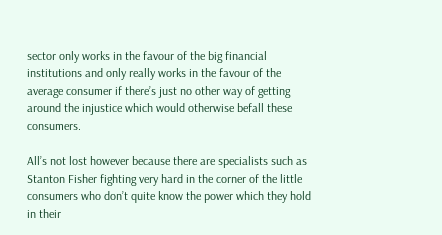sector only works in the favour of the big financial institutions and only really works in the favour of the average consumer if there’s just no other way of getting around the injustice which would otherwise befall these consumers.

All’s not lost however because there are specialists such as Stanton Fisher fighting very hard in the corner of the little consumers who don’t quite know the power which they hold in their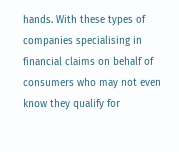hands. With these types of companies specialising in financial claims on behalf of consumers who may not even know they qualify for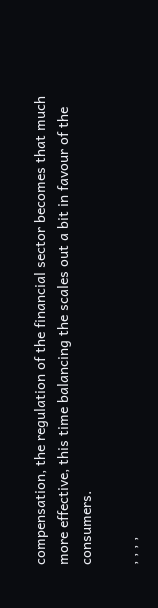compensation, the regulation of the financial sector becomes that much more effective, this time balancing the scales out a bit in favour of the consumers.

, , , ,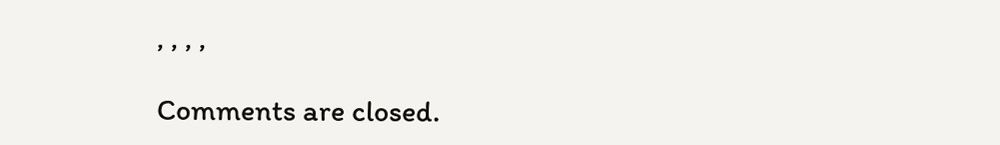, , , ,

Comments are closed.